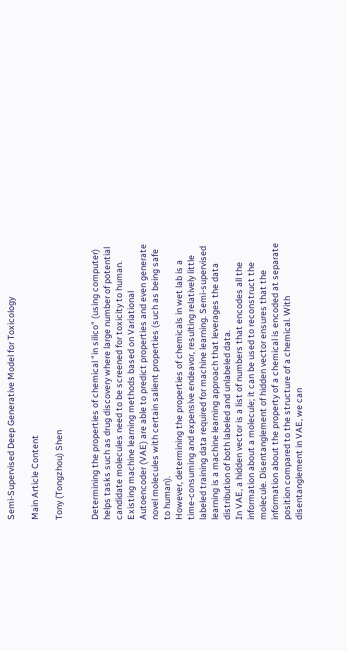Semi-Supervised Deep Generative Model for Toxicology

Main Article Content

Tony (Tongzhou) Shen


Determining the properties of chemical "in silico" (using computer) helps tasks such as drug discovery where large number of potential candidate molecules need to be screened for toxicity to human. Existing machine learning methods based on Variational Autoencoder (VAE) are able to predict properties and even generate novel molecules with certain salient properties (such as being safe to human).
However, determining the properties of chemicals in wet lab is a time-consuming and expensive endeavor, resulting relatively little labeled training data required for machine learning. Semi-supervised learning is a machine learning approach that leverages the data distribution of both labeled and unlabeled data.
In VAE, a hidden vector is a list of numbers that encodes all the information about a molecule; it can be used to reconstruct the molecule. Disentanglement of hidden vector ensures that the information about the property of a chemical is encoded at separate position compared to the structure of a chemical. With disentanglement in VAE, we can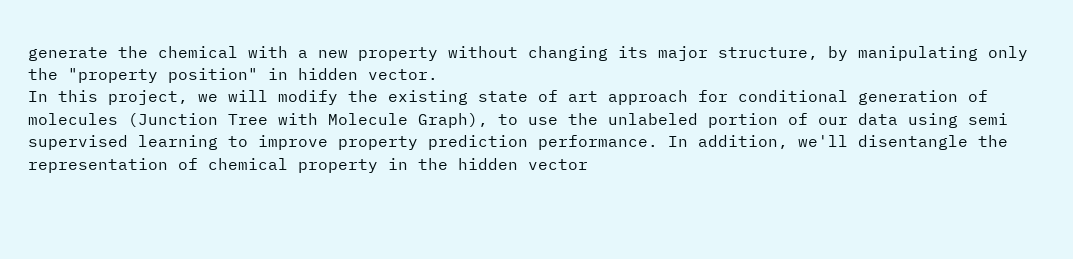generate the chemical with a new property without changing its major structure, by manipulating only the "property position" in hidden vector.
In this project, we will modify the existing state of art approach for conditional generation of molecules (Junction Tree with Molecule Graph), to use the unlabeled portion of our data using semi supervised learning to improve property prediction performance. In addition, we'll disentangle the representation of chemical property in the hidden vector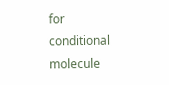for conditional molecule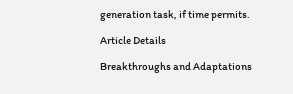generation task, if time permits.

Article Details

Breakthroughs and Adaptations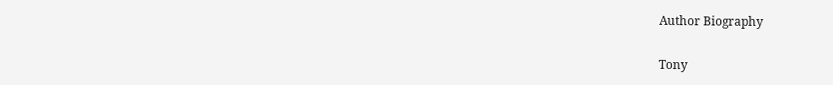Author Biography

Tony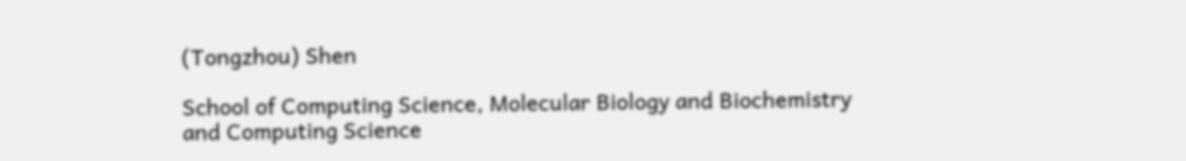(Tongzhou) Shen

School of Computing Science, Molecular Biology and Biochemistry and Computing Science